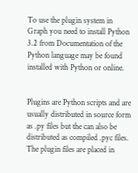To use the plugin system in Graph you need to install Python 3.2 from Documentation of the Python language may be found installed with Python or online.


Plugins are Python scripts and are usually distributed in source form as .py files but the can also be distributed as compiled .pyc files. The plugin files are placed in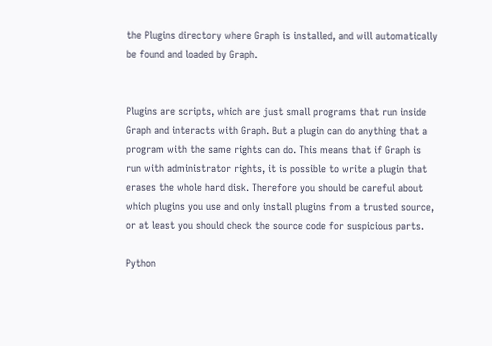the Plugins directory where Graph is installed, and will automatically be found and loaded by Graph.


Plugins are scripts, which are just small programs that run inside Graph and interacts with Graph. But a plugin can do anything that a program with the same rights can do. This means that if Graph is run with administrator rights, it is possible to write a plugin that erases the whole hard disk. Therefore you should be careful about which plugins you use and only install plugins from a trusted source, or at least you should check the source code for suspicious parts.

Python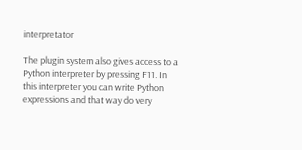interpretator

The plugin system also gives access to a Python interpreter by pressing F11. In this interpreter you can write Python expressions and that way do very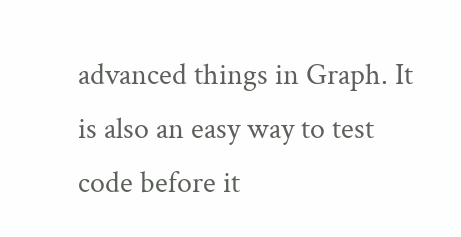advanced things in Graph. It is also an easy way to test code before it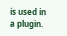is used in a plugin.